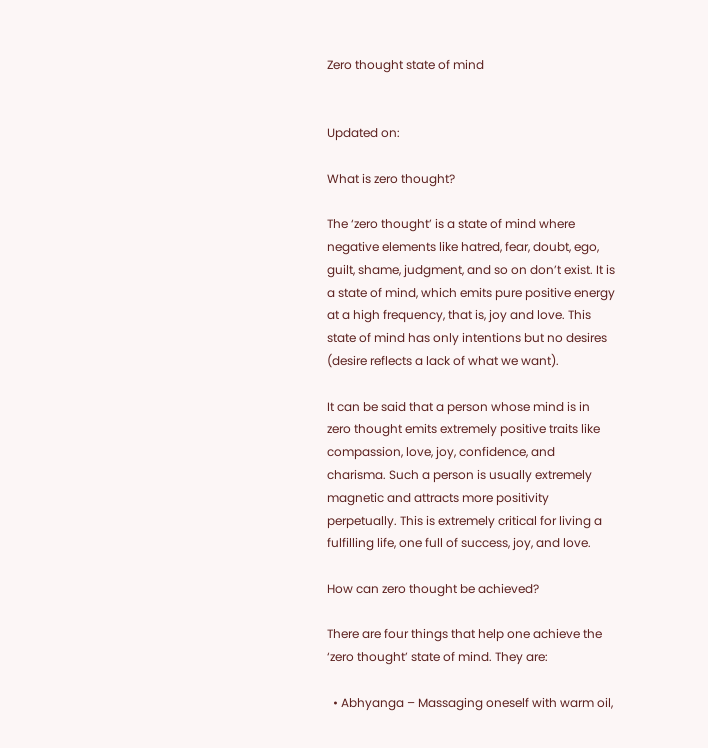Zero thought state of mind


Updated on:

What is zero thought?

The ‘zero thought’ is a state of mind where negative elements like hatred, fear, doubt, ego, guilt, shame, judgment, and so on don’t exist. It is a state of mind, which emits pure positive energy at a high frequency, that is, joy and love. This state of mind has only intentions but no desires (desire reflects a lack of what we want).

It can be said that a person whose mind is in zero thought emits extremely positive traits like compassion, love, joy, confidence, and charisma. Such a person is usually extremely magnetic and attracts more positivity perpetually. This is extremely critical for living a fulfilling life, one full of success, joy, and love.

How can zero thought be achieved?

There are four things that help one achieve the ‘zero thought’ state of mind. They are:

  • Abhyanga – Massaging oneself with warm oil,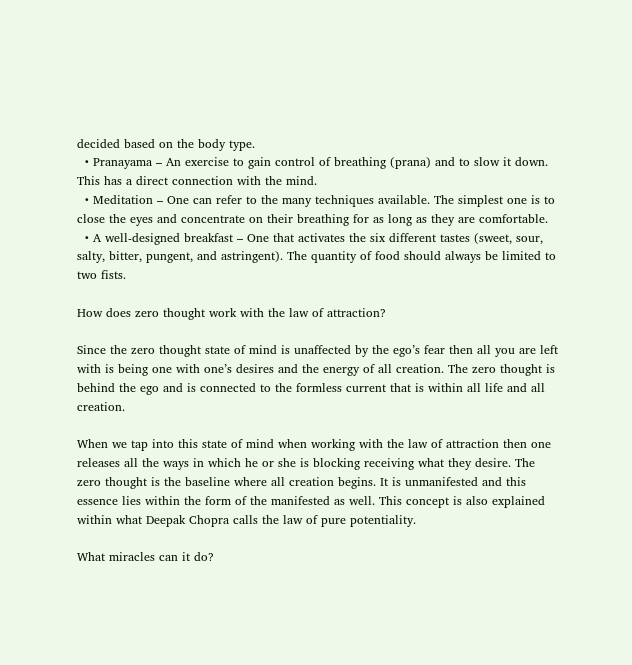decided based on the body type.
  • Pranayama – An exercise to gain control of breathing (prana) and to slow it down. This has a direct connection with the mind.
  • Meditation – One can refer to the many techniques available. The simplest one is to close the eyes and concentrate on their breathing for as long as they are comfortable.
  • A well-designed breakfast – One that activates the six different tastes (sweet, sour, salty, bitter, pungent, and astringent). The quantity of food should always be limited to two fists.

How does zero thought work with the law of attraction?

Since the zero thought state of mind is unaffected by the ego’s fear then all you are left with is being one with one’s desires and the energy of all creation. The zero thought is behind the ego and is connected to the formless current that is within all life and all creation.

When we tap into this state of mind when working with the law of attraction then one releases all the ways in which he or she is blocking receiving what they desire. The zero thought is the baseline where all creation begins. It is unmanifested and this essence lies within the form of the manifested as well. This concept is also explained within what Deepak Chopra calls the law of pure potentiality.

What miracles can it do?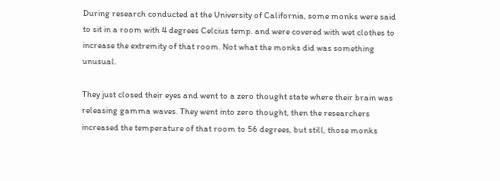During research conducted at the University of California, some monks were said to sit in a room with 4 degrees Celcius temp. and were covered with wet clothes to increase the extremity of that room. Not what the monks did was something unusual.

They just closed their eyes and went to a zero thought state where their brain was releasing gamma waves. They went into zero thought, then the researchers increased the temperature of that room to 56 degrees, but still, those monks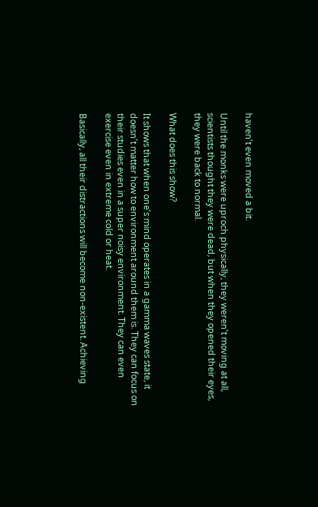haven’t even moved a bit.

Until the monks were uproch physically, they weren’t moving at all, scientists thought they were dead, but when they opened their eyes, they were back to normal.

What does this show?

It shows that when one’s mind operates in a gamma waves state, it doesn’t matter how to environment around them is. They can focus on their studies even in a super noisy environment. They can even exercise even in extreme cold or heat.

Basically, all their distractions will become non-existent. Achieving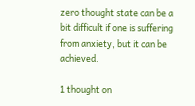zero thought state can be a bit difficult if one is suffering from anxiety, but it can be achieved.

1 thought on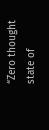“Zero thought state of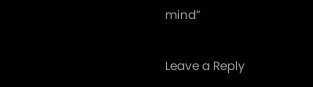mind”

Leave a Reply